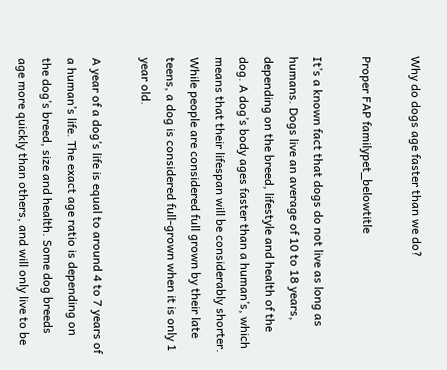Why do dogs age faster than we do?

Proper FAP familypet_belowtitle

It’s a known fact that dogs do not live as long as humans. Dogs live an average of 10 to 18 years, depending on the breed, lifestyle and health of the dog. A dog’s body ages faster than a human’s, which means that their lifespan will be considerably shorter. While people are considered full grown by their late teens, a dog is considered full-grown when it is only 1 year old.

A year of a dog’s life is equal to around 4 to 7 years of a human’s life. The exact age ratio is depending on the dog’s breed, size and health. Some dog breeds age more quickly than others, and will only live to be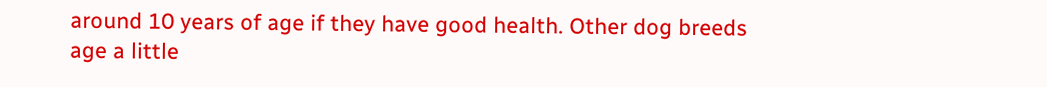around 10 years of age if they have good health. Other dog breeds age a little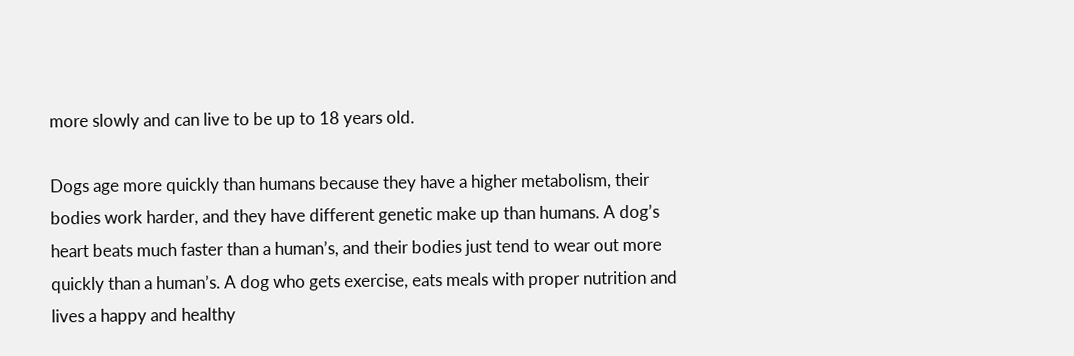more slowly and can live to be up to 18 years old.

Dogs age more quickly than humans because they have a higher metabolism, their bodies work harder, and they have different genetic make up than humans. A dog’s heart beats much faster than a human’s, and their bodies just tend to wear out more quickly than a human’s. A dog who gets exercise, eats meals with proper nutrition and lives a happy and healthy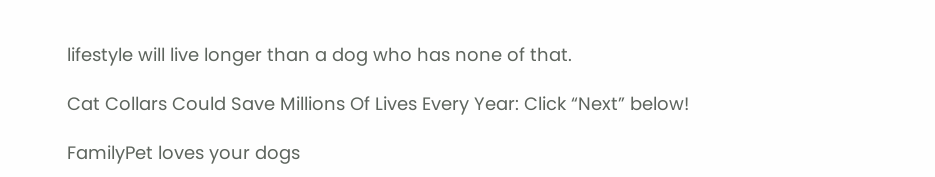lifestyle will live longer than a dog who has none of that.

Cat Collars Could Save Millions Of Lives Every Year: Click “Next” below!

FamilyPet loves your dogs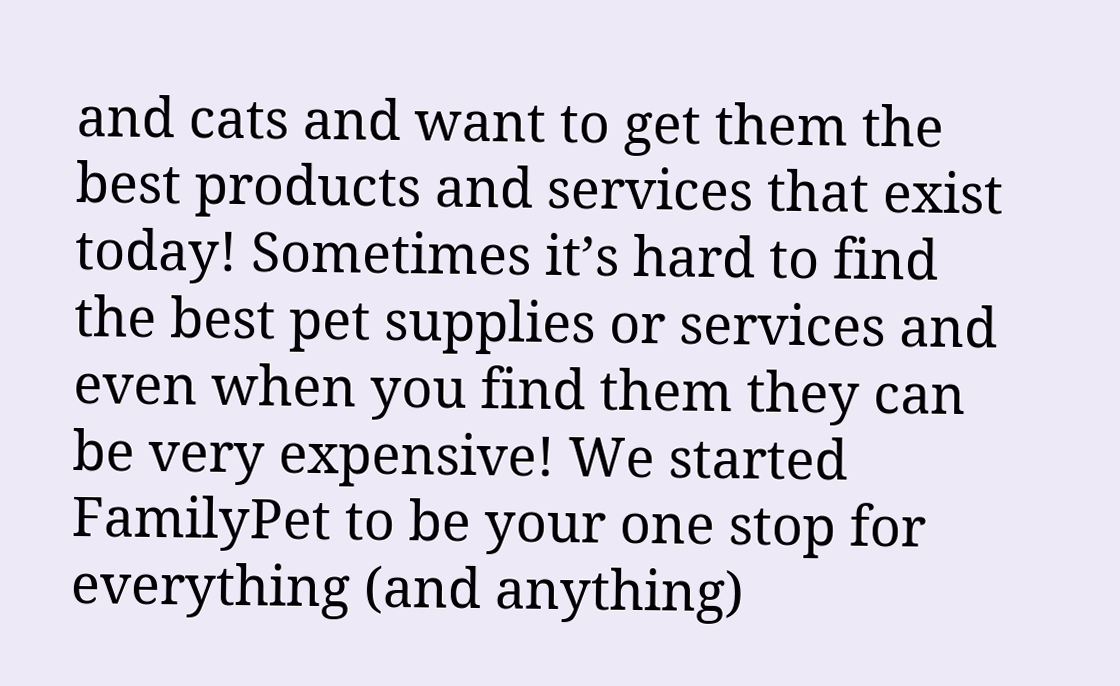and cats and want to get them the best products and services that exist today! Sometimes it’s hard to find the best pet supplies or services and even when you find them they can be very expensive! We started FamilyPet to be your one stop for everything (and anything)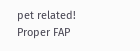pet related!
Proper FAP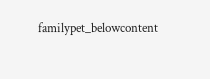familypet_belowcontent